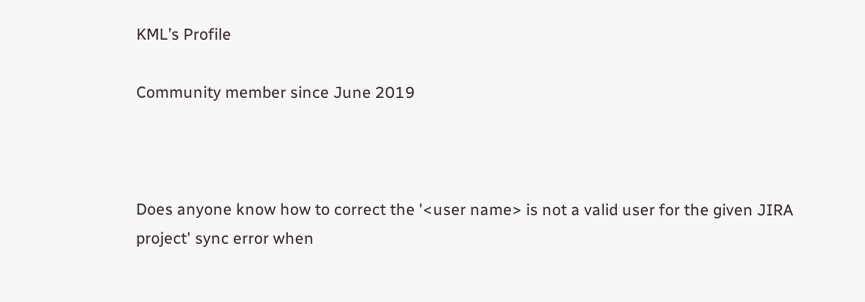KML’s Profile

Community member since June 2019



Does anyone know how to correct the '<user name> is not a valid user for the given JIRA project' sync error when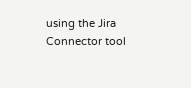using the Jira Connector tool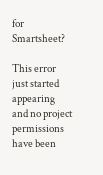for Smartsheet?

This error just started appearing and no project permissions have been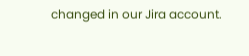changed in our Jira account.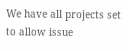We have all projects set to allow issue